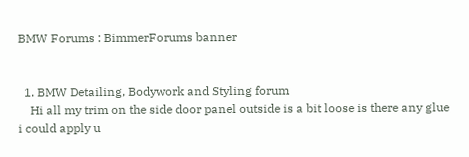BMW Forums : BimmerForums banner


  1. BMW Detailing, Bodywork and Styling forum
    Hi all my trim on the side door panel outside is a bit loose is there any glue i could apply u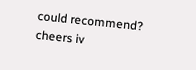could recommend? cheers iv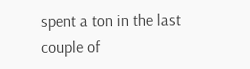spent a ton in the last couple of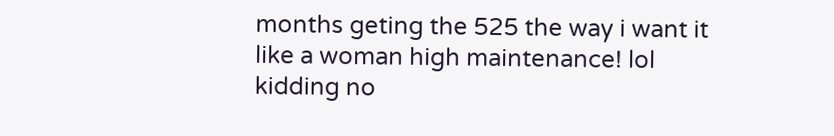months geting the 525 the way i want it like a woman high maintenance! lol kidding no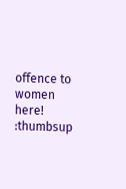offence to women here! :thumbsup